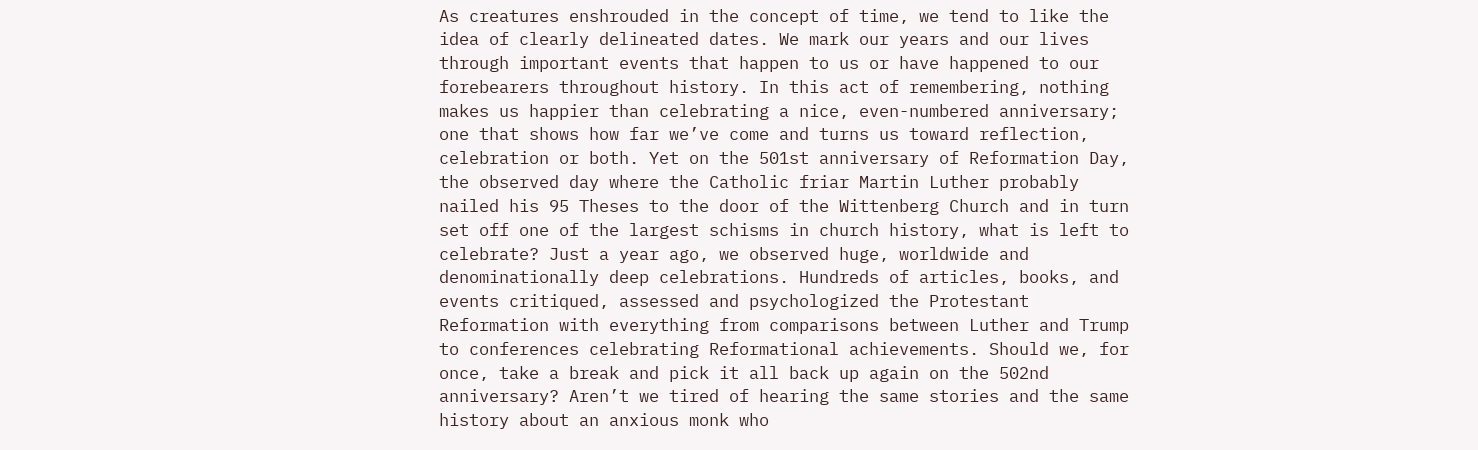As creatures enshrouded in the concept of time, we tend to like the idea of clearly delineated dates. We mark our years and our lives through important events that happen to us or have happened to our forebearers throughout history. In this act of remembering, nothing makes us happier than celebrating a nice, even-numbered anniversary; one that shows how far we’ve come and turns us toward reflection, celebration or both. Yet on the 501st anniversary of Reformation Day, the observed day where the Catholic friar Martin Luther probably nailed his 95 Theses to the door of the Wittenberg Church and in turn set off one of the largest schisms in church history, what is left to celebrate? Just a year ago, we observed huge, worldwide and denominationally deep celebrations. Hundreds of articles, books, and events critiqued, assessed and psychologized the Protestant Reformation with everything from comparisons between Luther and Trump to conferences celebrating Reformational achievements. Should we, for once, take a break and pick it all back up again on the 502nd anniversary? Aren’t we tired of hearing the same stories and the same history about an anxious monk who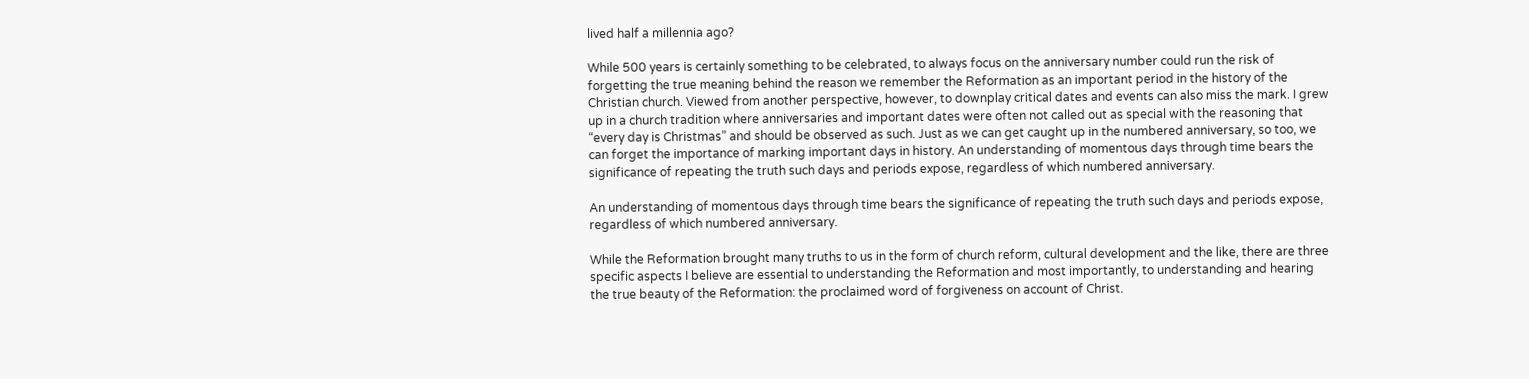lived half a millennia ago?

While 500 years is certainly something to be celebrated, to always focus on the anniversary number could run the risk of forgetting the true meaning behind the reason we remember the Reformation as an important period in the history of the Christian church. Viewed from another perspective, however, to downplay critical dates and events can also miss the mark. I grew up in a church tradition where anniversaries and important dates were often not called out as special with the reasoning that “every day is Christmas” and should be observed as such. Just as we can get caught up in the numbered anniversary, so too, we can forget the importance of marking important days in history. An understanding of momentous days through time bears the significance of repeating the truth such days and periods expose, regardless of which numbered anniversary.

An understanding of momentous days through time bears the significance of repeating the truth such days and periods expose, regardless of which numbered anniversary.

While the Reformation brought many truths to us in the form of church reform, cultural development and the like, there are three specific aspects I believe are essential to understanding the Reformation and most importantly, to understanding and hearing the true beauty of the Reformation: the proclaimed word of forgiveness on account of Christ.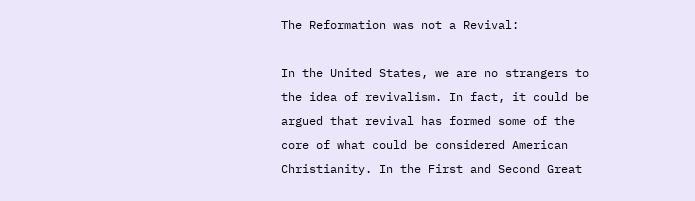The Reformation was not a Revival:

In the United States, we are no strangers to the idea of revivalism. In fact, it could be argued that revival has formed some of the core of what could be considered American Christianity. In the First and Second Great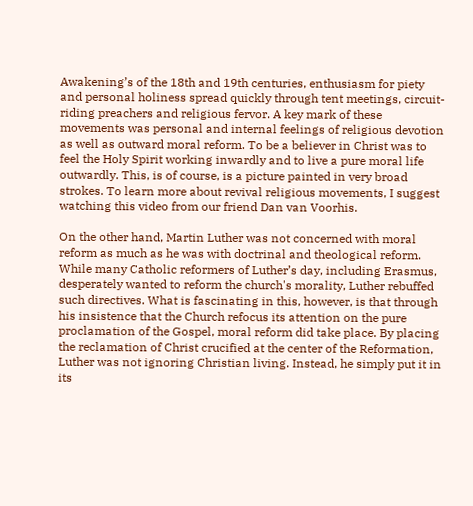Awakening’s of the 18th and 19th centuries, enthusiasm for piety and personal holiness spread quickly through tent meetings, circuit-riding preachers and religious fervor. A key mark of these movements was personal and internal feelings of religious devotion as well as outward moral reform. To be a believer in Christ was to feel the Holy Spirit working inwardly and to live a pure moral life outwardly. This, is of course, is a picture painted in very broad strokes. To learn more about revival religious movements, I suggest watching this video from our friend Dan van Voorhis.

On the other hand, Martin Luther was not concerned with moral reform as much as he was with doctrinal and theological reform. While many Catholic reformers of Luther’s day, including Erasmus, desperately wanted to reform the church's morality, Luther rebuffed such directives. What is fascinating in this, however, is that through his insistence that the Church refocus its attention on the pure proclamation of the Gospel, moral reform did take place. By placing the reclamation of Christ crucified at the center of the Reformation, Luther was not ignoring Christian living. Instead, he simply put it in its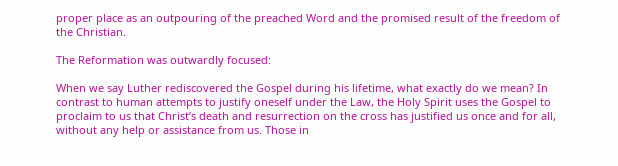proper place as an outpouring of the preached Word and the promised result of the freedom of the Christian.

The Reformation was outwardly focused:

When we say Luther rediscovered the Gospel during his lifetime, what exactly do we mean? In contrast to human attempts to justify oneself under the Law, the Holy Spirit uses the Gospel to proclaim to us that Christ’s death and resurrection on the cross has justified us once and for all, without any help or assistance from us. Those in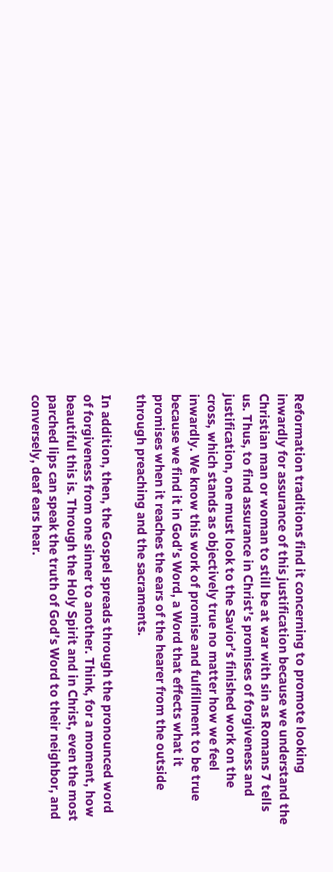Reformation traditions find it concerning to promote looking inwardly for assurance of this justification because we understand the Christian man or woman to still be at war with sin as Romans 7 tells us. Thus, to find assurance in Christ’s promises of forgiveness and justification, one must look to the Savior’s finished work on the cross, which stands as objectively true no matter how we feel inwardly. We know this work of promise and fulfillment to be true because we find it in God’s Word, a Word that effects what it promises when it reaches the ears of the hearer from the outside through preaching and the sacraments.

In addition, then, the Gospel spreads through the pronounced word of forgiveness from one sinner to another. Think, for a moment, how beautiful this is. Through the Holy Spirit and in Christ, even the most parched lips can speak the truth of God’s Word to their neighbor, and conversely, deaf ears hear.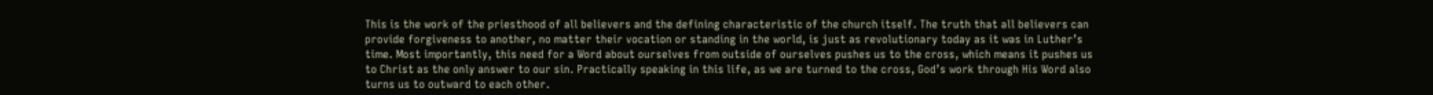This is the work of the priesthood of all believers and the defining characteristic of the church itself. The truth that all believers can provide forgiveness to another, no matter their vocation or standing in the world, is just as revolutionary today as it was in Luther’s time. Most importantly, this need for a Word about ourselves from outside of ourselves pushes us to the cross, which means it pushes us to Christ as the only answer to our sin. Practically speaking in this life, as we are turned to the cross, God’s work through His Word also turns us to outward to each other.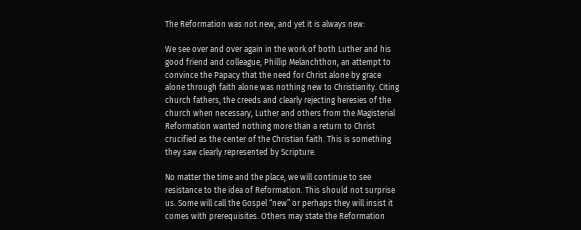The Reformation was not new, and yet it is always new:

We see over and over again in the work of both Luther and his good friend and colleague, Phillip Melanchthon, an attempt to convince the Papacy that the need for Christ alone by grace alone through faith alone was nothing new to Christianity. Citing church fathers, the creeds and clearly rejecting heresies of the church when necessary, Luther and others from the Magisterial Reformation wanted nothing more than a return to Christ crucified as the center of the Christian faith. This is something they saw clearly represented by Scripture.

No matter the time and the place, we will continue to see resistance to the idea of Reformation. This should not surprise us. Some will call the Gospel “new” or perhaps they will insist it comes with prerequisites. Others may state the Reformation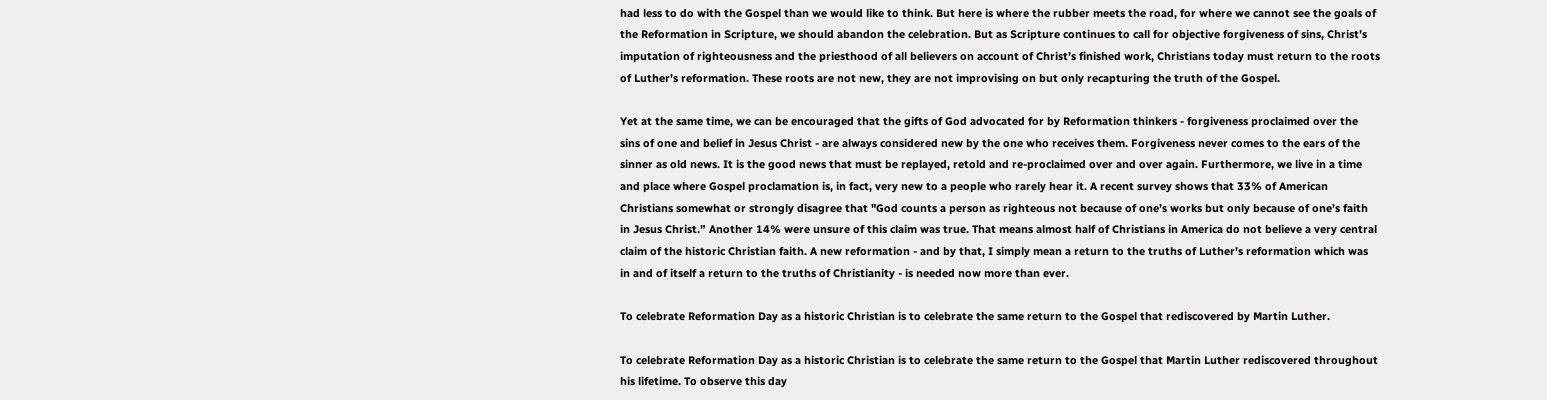had less to do with the Gospel than we would like to think. But here is where the rubber meets the road, for where we cannot see the goals of the Reformation in Scripture, we should abandon the celebration. But as Scripture continues to call for objective forgiveness of sins, Christ’s imputation of righteousness and the priesthood of all believers on account of Christ’s finished work, Christians today must return to the roots of Luther’s reformation. These roots are not new, they are not improvising on but only recapturing the truth of the Gospel.

Yet at the same time, we can be encouraged that the gifts of God advocated for by Reformation thinkers - forgiveness proclaimed over the sins of one and belief in Jesus Christ - are always considered new by the one who receives them. Forgiveness never comes to the ears of the sinner as old news. It is the good news that must be replayed, retold and re-proclaimed over and over again. Furthermore, we live in a time and place where Gospel proclamation is, in fact, very new to a people who rarely hear it. A recent survey shows that 33% of American Christians somewhat or strongly disagree that "God counts a person as righteous not because of one’s works but only because of one’s faith in Jesus Christ.” Another 14% were unsure of this claim was true. That means almost half of Christians in America do not believe a very central claim of the historic Christian faith. A new reformation - and by that, I simply mean a return to the truths of Luther’s reformation which was in and of itself a return to the truths of Christianity - is needed now more than ever.

To celebrate Reformation Day as a historic Christian is to celebrate the same return to the Gospel that rediscovered by Martin Luther.

To celebrate Reformation Day as a historic Christian is to celebrate the same return to the Gospel that Martin Luther rediscovered throughout his lifetime. To observe this day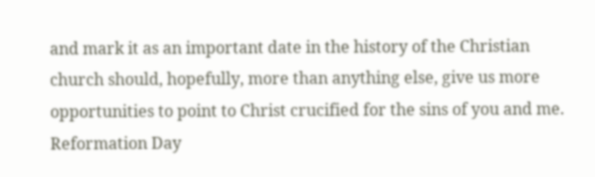and mark it as an important date in the history of the Christian church should, hopefully, more than anything else, give us more opportunities to point to Christ crucified for the sins of you and me. Reformation Day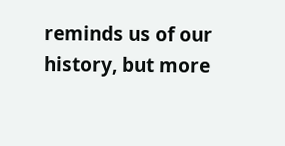reminds us of our history, but more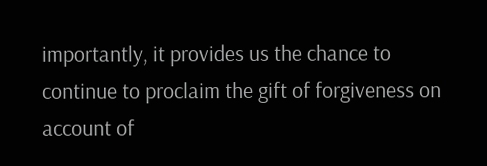importantly, it provides us the chance to continue to proclaim the gift of forgiveness on account of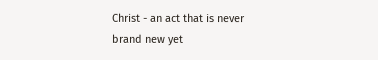Christ - an act that is never brand new yet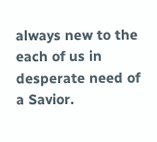always new to the each of us in desperate need of a Savior.